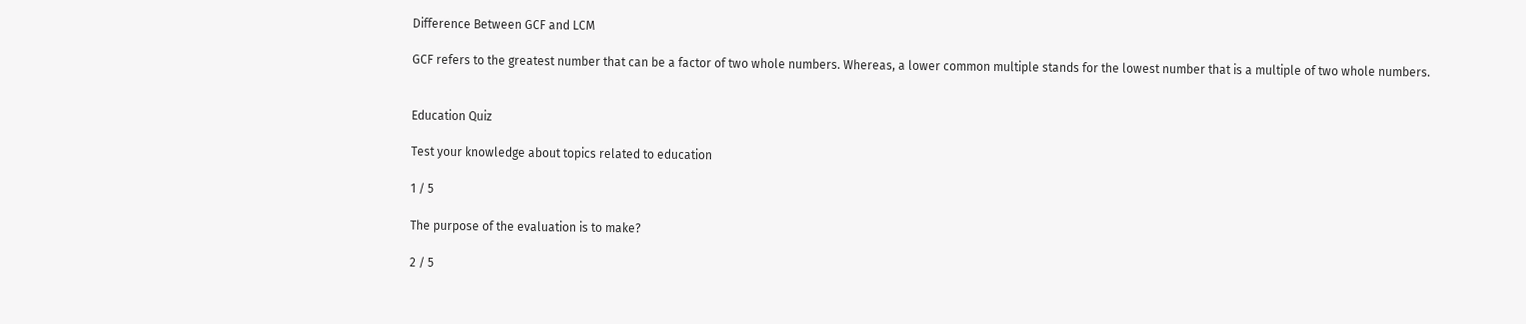Difference Between GCF and LCM

GCF refers to the greatest number that can be a factor of two whole numbers. Whereas, a lower common multiple stands for the lowest number that is a multiple of two whole numbers.


Education Quiz

Test your knowledge about topics related to education

1 / 5

The purpose of the evaluation is to make?

2 / 5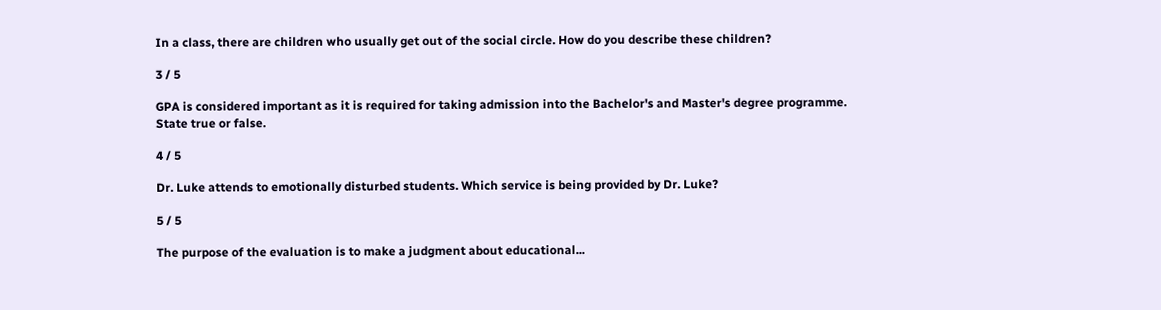In a class, there are children who usually get out of the social circle. How do you describe these children?

3 / 5

GPA is considered important as it is required for taking admission into the Bachelor's and Master's degree programme. State true or false.

4 / 5

Dr. Luke attends to emotionally disturbed students. Which service is being provided by Dr. Luke?

5 / 5

The purpose of the evaluation is to make a judgment about educational...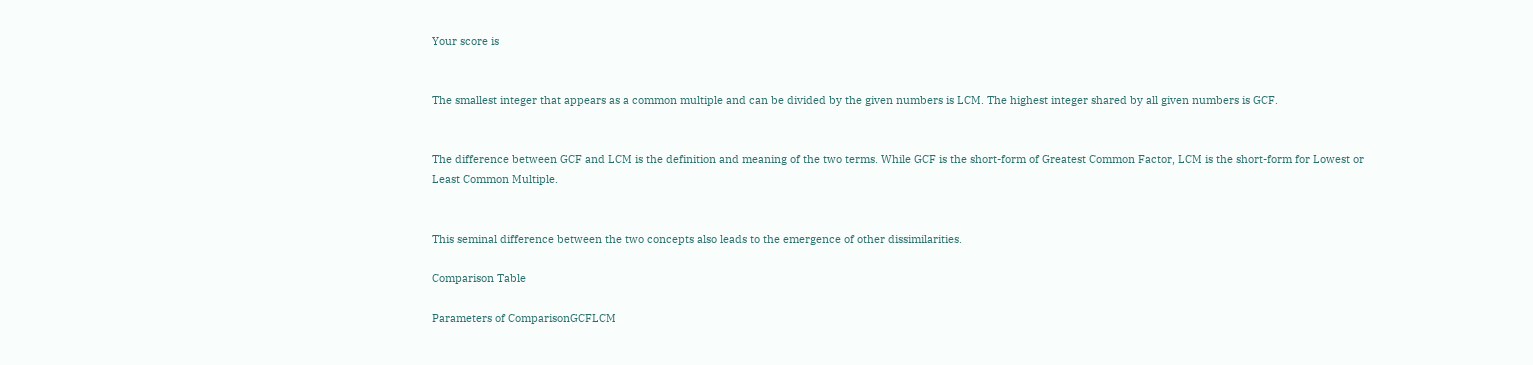Your score is


The smallest integer that appears as a common multiple and can be divided by the given numbers is LCM. The highest integer shared by all given numbers is GCF.


The difference between GCF and LCM is the definition and meaning of the two terms. While GCF is the short-form of Greatest Common Factor, LCM is the short-form for Lowest or Least Common Multiple.


This seminal difference between the two concepts also leads to the emergence of other dissimilarities.

Comparison Table

Parameters of ComparisonGCFLCM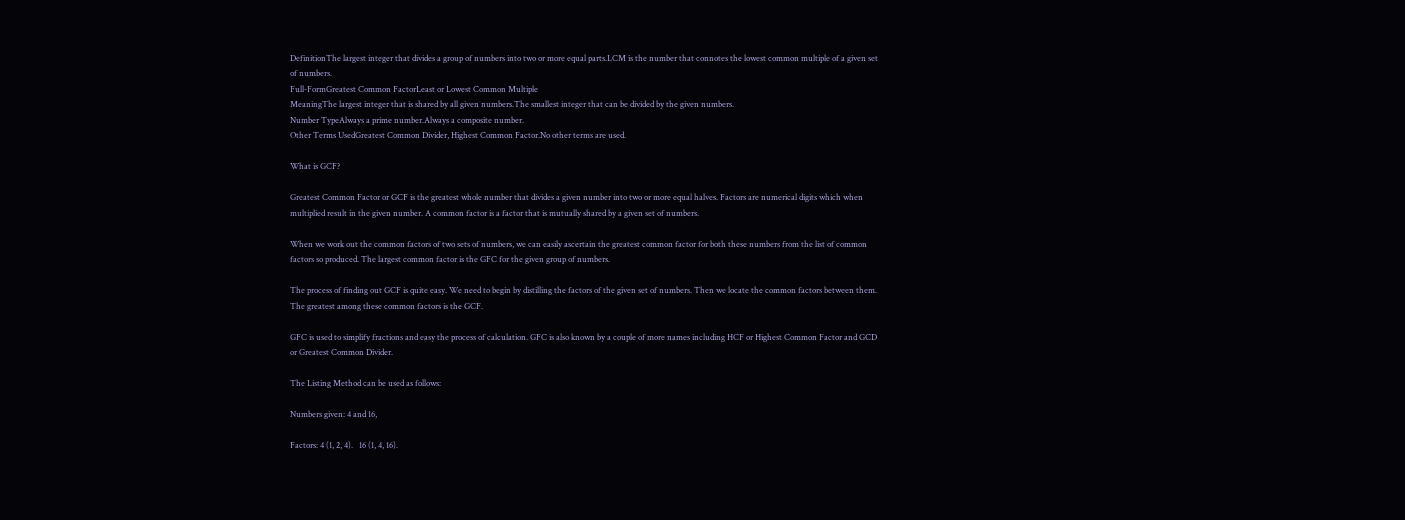DefinitionThe largest integer that divides a group of numbers into two or more equal parts.LCM is the number that connotes the lowest common multiple of a given set of numbers.
Full-FormGreatest Common FactorLeast or Lowest Common Multiple
MeaningThe largest integer that is shared by all given numbers.The smallest integer that can be divided by the given numbers.
Number TypeAlways a prime number.Always a composite number.
Other Terms UsedGreatest Common Divider, Highest Common Factor.No other terms are used.

What is GCF?

Greatest Common Factor or GCF is the greatest whole number that divides a given number into two or more equal halves. Factors are numerical digits which when multiplied result in the given number. A common factor is a factor that is mutually shared by a given set of numbers.

When we work out the common factors of two sets of numbers, we can easily ascertain the greatest common factor for both these numbers from the list of common factors so produced. The largest common factor is the GFC for the given group of numbers.

The process of finding out GCF is quite easy. We need to begin by distilling the factors of the given set of numbers. Then we locate the common factors between them. The greatest among these common factors is the GCF.

GFC is used to simplify fractions and easy the process of calculation. GFC is also known by a couple of more names including HCF or Highest Common Factor and GCD or Greatest Common Divider.

The Listing Method can be used as follows:

Numbers given: 4 and 16,

Factors: 4 (1, 2, 4).   16 (1, 4, 16).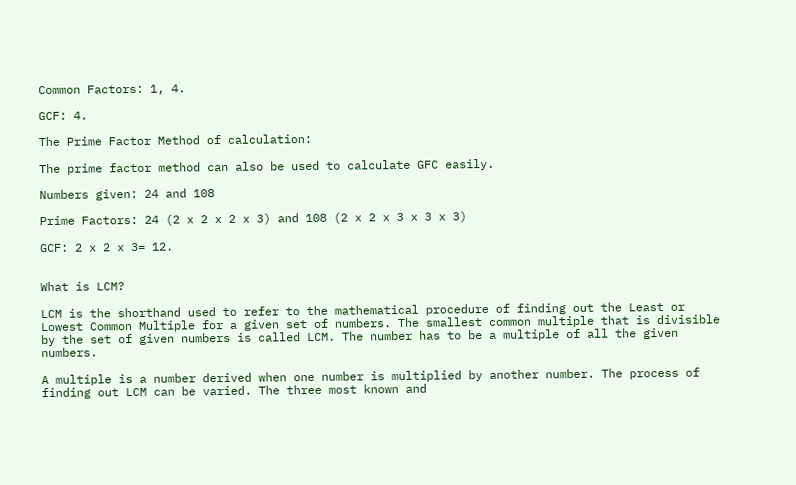Common Factors: 1, 4.

GCF: 4.

The Prime Factor Method of calculation:

The prime factor method can also be used to calculate GFC easily.

Numbers given: 24 and 108

Prime Factors: 24 (2 x 2 x 2 x 3) and 108 (2 x 2 x 3 x 3 x 3)

GCF: 2 x 2 x 3= 12.


What is LCM?

LCM is the shorthand used to refer to the mathematical procedure of finding out the Least or Lowest Common Multiple for a given set of numbers. The smallest common multiple that is divisible by the set of given numbers is called LCM. The number has to be a multiple of all the given numbers.

A multiple is a number derived when one number is multiplied by another number. The process of finding out LCM can be varied. The three most known and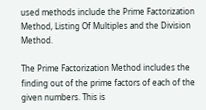used methods include the Prime Factorization Method, Listing Of Multiples and the Division Method.

The Prime Factorization Method includes the finding out of the prime factors of each of the given numbers. This is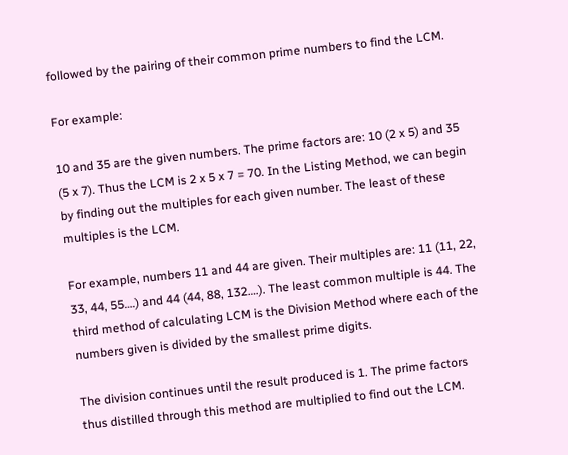followed by the pairing of their common prime numbers to find the LCM.

For example:

10 and 35 are the given numbers. The prime factors are: 10 (2 x 5) and 35 (5 x 7). Thus the LCM is 2 x 5 x 7 = 70. In the Listing Method, we can begin by finding out the multiples for each given number. The least of these multiples is the LCM.

For example, numbers 11 and 44 are given. Their multiples are: 11 (11, 22, 33, 44, 55….) and 44 (44, 88, 132….). The least common multiple is 44. The third method of calculating LCM is the Division Method where each of the numbers given is divided by the smallest prime digits.

The division continues until the result produced is 1. The prime factors thus distilled through this method are multiplied to find out the LCM.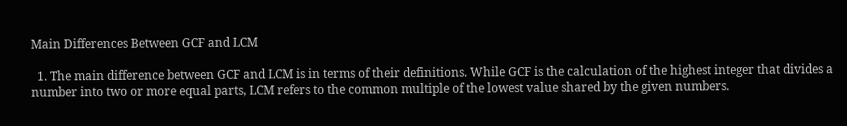Main Differences Between GCF and LCM

  1. The main difference between GCF and LCM is in terms of their definitions. While GCF is the calculation of the highest integer that divides a number into two or more equal parts, LCM refers to the common multiple of the lowest value shared by the given numbers.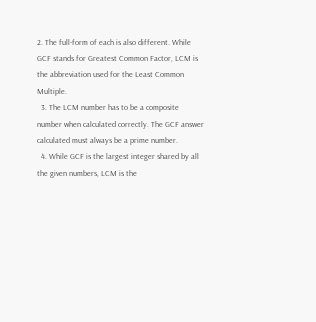2. The full-form of each is also different. While GCF stands for Greatest Common Factor, LCM is the abbreviation used for the Least Common Multiple.
  3. The LCM number has to be a composite number when calculated correctly. The GCF answer calculated must always be a prime number.
  4. While GCF is the largest integer shared by all the given numbers, LCM is the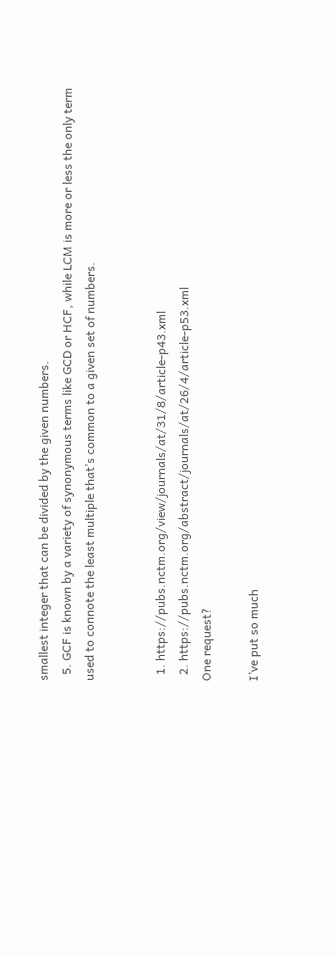smallest integer that can be divided by the given numbers.
  5. GCF is known by a variety of synonymous terms like GCD or HCF, while LCM is more or less the only term used to connote the least multiple that’s common to a given set of numbers.


  1. https://pubs.nctm.org/view/journals/at/31/8/article-p43.xml
  2. https://pubs.nctm.org/abstract/journals/at/26/4/article-p53.xml
One request?

I’ve put so much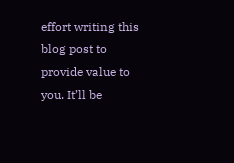effort writing this blog post to provide value to you. It’ll be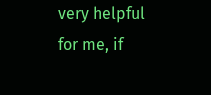very helpful for me, if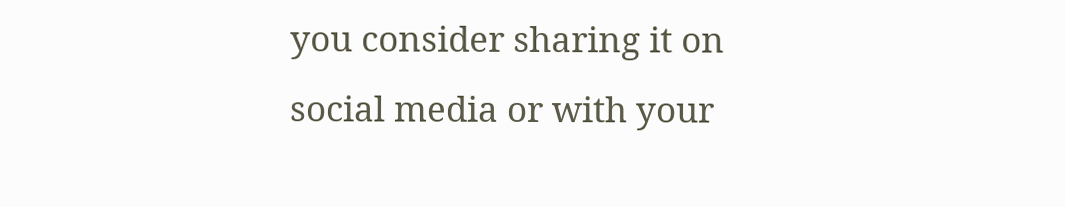you consider sharing it on social media or with your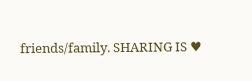friends/family. SHARING IS ♥